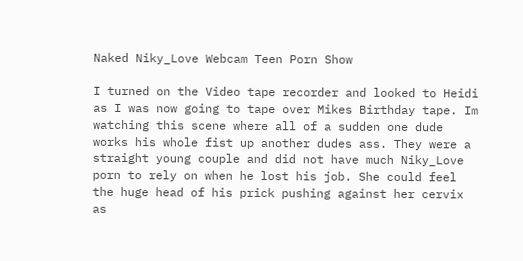Naked Niky_Love Webcam Teen Porn Show

I turned on the Video tape recorder and looked to Heidi as I was now going to tape over Mikes Birthday tape. Im watching this scene where all of a sudden one dude works his whole fist up another dudes ass. They were a straight young couple and did not have much Niky_Love porn to rely on when he lost his job. She could feel the huge head of his prick pushing against her cervix as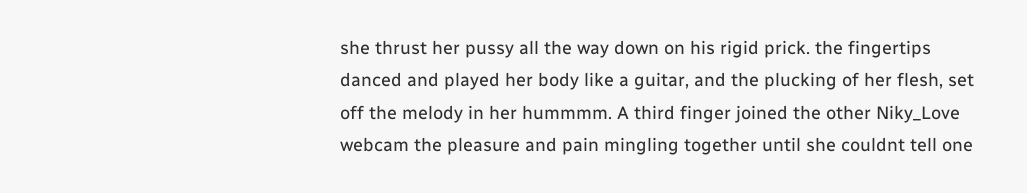she thrust her pussy all the way down on his rigid prick. the fingertips danced and played her body like a guitar, and the plucking of her flesh, set off the melody in her hummmm. A third finger joined the other Niky_Love webcam the pleasure and pain mingling together until she couldnt tell one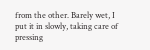from the other. Barely wet, I put it in slowly, taking care of pressing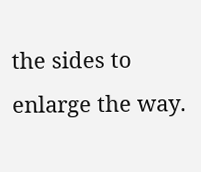the sides to enlarge the way.